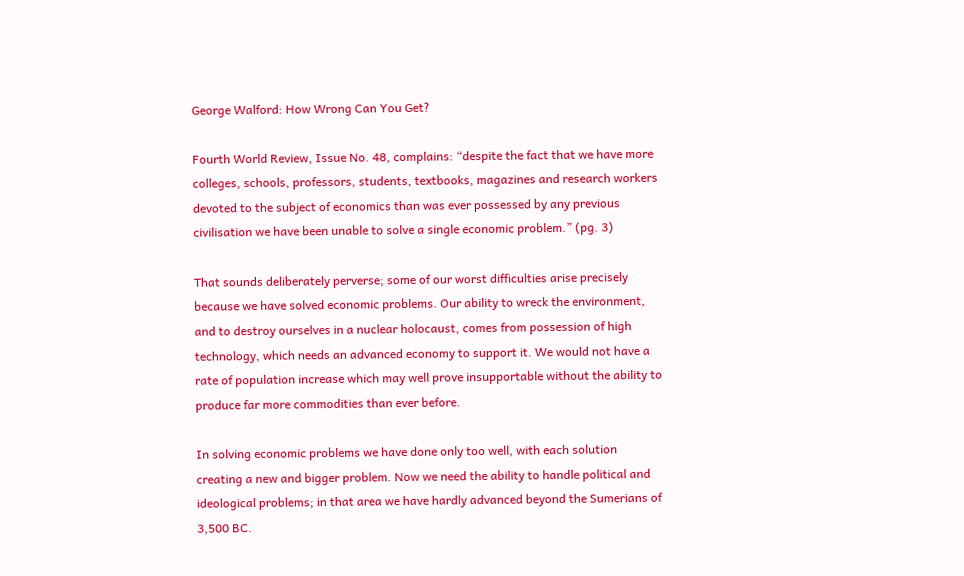George Walford: How Wrong Can You Get?

Fourth World Review, Issue No. 48, complains: “despite the fact that we have more colleges, schools, professors, students, textbooks, magazines and research workers devoted to the subject of economics than was ever possessed by any previous civilisation we have been unable to solve a single economic problem.” (pg. 3)

That sounds deliberately perverse; some of our worst difficulties arise precisely because we have solved economic problems. Our ability to wreck the environment, and to destroy ourselves in a nuclear holocaust, comes from possession of high technology, which needs an advanced economy to support it. We would not have a rate of population increase which may well prove insupportable without the ability to produce far more commodities than ever before.

In solving economic problems we have done only too well, with each solution creating a new and bigger problem. Now we need the ability to handle political and ideological problems; in that area we have hardly advanced beyond the Sumerians of 3,500 BC.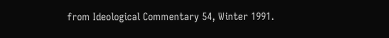from Ideological Commentary 54, Winter 1991.